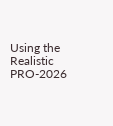Using the Realistic PRO-2026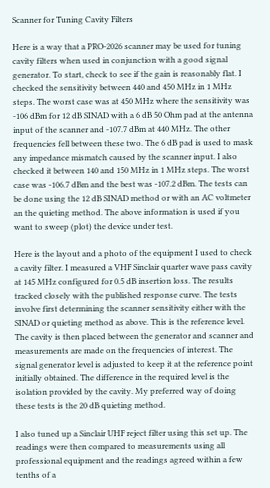Scanner for Tuning Cavity Filters

Here is a way that a PRO-2026 scanner may be used for tuning cavity filters when used in conjunction with a good signal generator. To start, check to see if the gain is reasonably flat. I checked the sensitivity between 440 and 450 MHz in 1 MHz steps. The worst case was at 450 MHz where the sensitivity was -106 dBm for 12 dB SINAD with a 6 dB 50 Ohm pad at the antenna input of the scanner and -107.7 dBm at 440 MHz. The other frequencies fell between these two. The 6 dB pad is used to mask any impedance mismatch caused by the scanner input. I also checked it between 140 and 150 MHz in 1 MHz steps. The worst case was -106.7 dBm and the best was -107.2 dBm. The tests can be done using the 12 dB SINAD method or with an AC voltmeter an the quieting method. The above information is used if you want to sweep (plot) the device under test.

Here is the layout and a photo of the equipment I used to check a cavity filter. I measured a VHF Sinclair quarter wave pass cavity at 145 MHz configured for 0.5 dB insertion loss. The results tracked closely with the published response curve. The tests involve first determining the scanner sensitivity either with the SINAD or quieting method as above. This is the reference level. The cavity is then placed between the generator and scanner and measurements are made on the frequencies of interest. The signal generator level is adjusted to keep it at the reference point initially obtained. The difference in the required level is the isolation provided by the cavity. My preferred way of doing these tests is the 20 dB quieting method.

I also tuned up a Sinclair UHF reject filter using this set up. The readings were then compared to measurements using all professional equipment and the readings agreed within a few tenths of a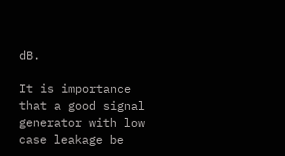dB.

It is importance that a good signal generator with low case leakage be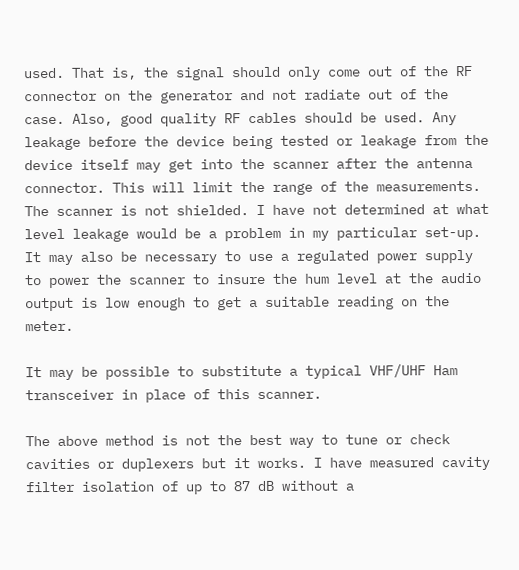used. That is, the signal should only come out of the RF connector on the generator and not radiate out of the case. Also, good quality RF cables should be used. Any leakage before the device being tested or leakage from the device itself may get into the scanner after the antenna connector. This will limit the range of the measurements. The scanner is not shielded. I have not determined at what level leakage would be a problem in my particular set-up. It may also be necessary to use a regulated power supply to power the scanner to insure the hum level at the audio output is low enough to get a suitable reading on the meter.

It may be possible to substitute a typical VHF/UHF Ham transceiver in place of this scanner.

The above method is not the best way to tune or check cavities or duplexers but it works. I have measured cavity filter isolation of up to 87 dB without a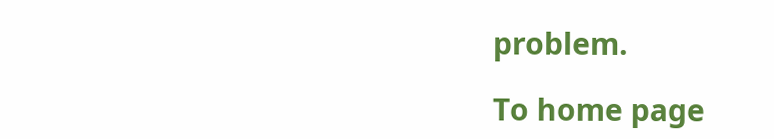problem.

To home page